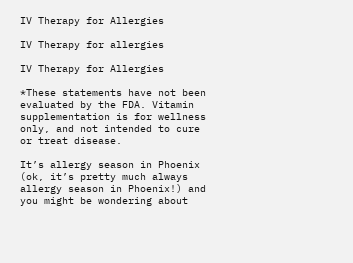IV Therapy for Allergies

IV Therapy for allergies

IV Therapy for Allergies

*These statements have not been evaluated by the FDA. Vitamin supplementation is for wellness only, and not intended to cure or treat disease.

It’s allergy season in Phoenix (ok, it’s pretty much always allergy season in Phoenix!) and you might be wondering about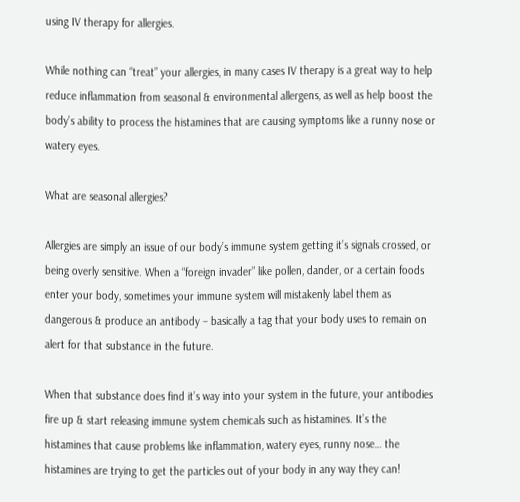using IV therapy for allergies.

While nothing can “treat” your allergies, in many cases IV therapy is a great way to help reduce inflammation from seasonal & environmental allergens, as well as help boost the body’s ability to process the histamines that are causing symptoms like a runny nose or watery eyes.

What are seasonal allergies?

Allergies are simply an issue of our body’s immune system getting it’s signals crossed, or being overly sensitive. When a “foreign invader” like pollen, dander, or a certain foods enter your body, sometimes your immune system will mistakenly label them as dangerous & produce an antibody – basically a tag that your body uses to remain on alert for that substance in the future.

When that substance does find it’s way into your system in the future, your antibodies fire up & start releasing immune system chemicals such as histamines. It’s the histamines that cause problems like inflammation, watery eyes, runny nose… the histamines are trying to get the particles out of your body in any way they can!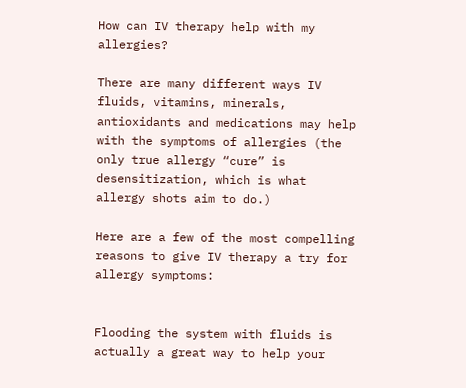How can IV therapy help with my allergies?

There are many different ways IV fluids, vitamins, minerals, antioxidants and medications may help with the symptoms of allergies (the only true allergy “cure” is desensitization, which is what allergy shots aim to do.)

Here are a few of the most compelling reasons to give IV therapy a try for allergy symptoms:


Flooding the system with fluids is actually a great way to help your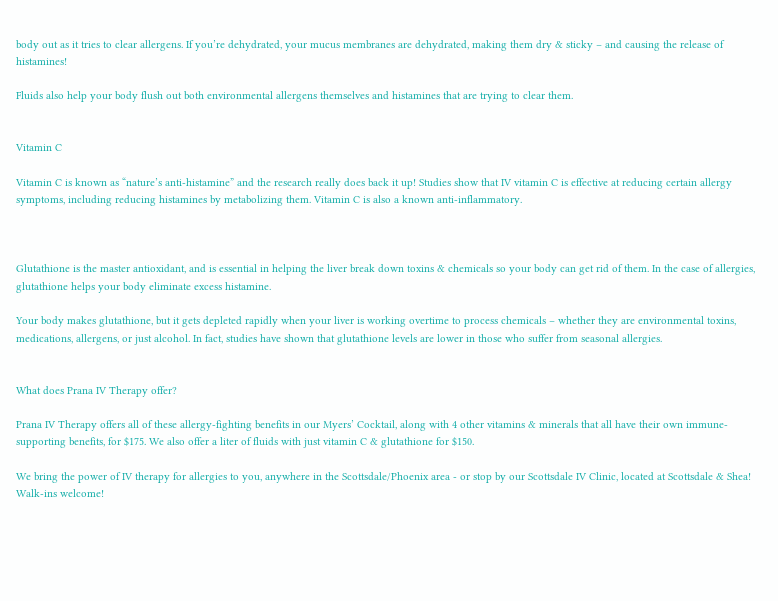body out as it tries to clear allergens. If you’re dehydrated, your mucus membranes are dehydrated, making them dry & sticky – and causing the release of histamines!

Fluids also help your body flush out both environmental allergens themselves and histamines that are trying to clear them.


Vitamin C

Vitamin C is known as “nature’s anti-histamine” and the research really does back it up! Studies show that IV vitamin C is effective at reducing certain allergy symptoms, including reducing histamines by metabolizing them. Vitamin C is also a known anti-inflammatory.



Glutathione is the master antioxidant, and is essential in helping the liver break down toxins & chemicals so your body can get rid of them. In the case of allergies, glutathione helps your body eliminate excess histamine.

Your body makes glutathione, but it gets depleted rapidly when your liver is working overtime to process chemicals – whether they are environmental toxins, medications, allergens, or just alcohol. In fact, studies have shown that glutathione levels are lower in those who suffer from seasonal allergies.


What does Prana IV Therapy offer?

Prana IV Therapy offers all of these allergy-fighting benefits in our Myers’ Cocktail, along with 4 other vitamins & minerals that all have their own immune-supporting benefits, for $175. We also offer a liter of fluids with just vitamin C & glutathione for $150.

We bring the power of IV therapy for allergies to you, anywhere in the Scottsdale/Phoenix area - or stop by our Scottsdale IV Clinic, located at Scottsdale & Shea! Walk-ins welcome!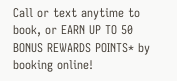Call or text anytime to book, or EARN UP TO 50 BONUS REWARDS POINTS* by booking online!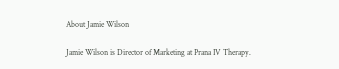About Jamie Wilson

Jamie Wilson is Director of Marketing at Prana IV Therapy.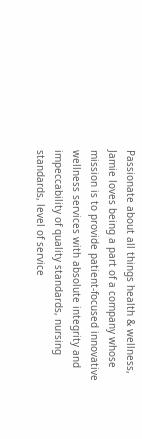Passionate about all things health & wellness, Jamie loves being a part of a company whose mission is to provide patient-focused innovative wellness services with absolute integrity and impeccability of quality standards, nursing standards, level of service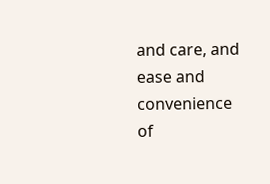and care, and ease and convenience of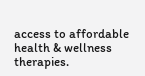access to affordable health & wellness therapies.